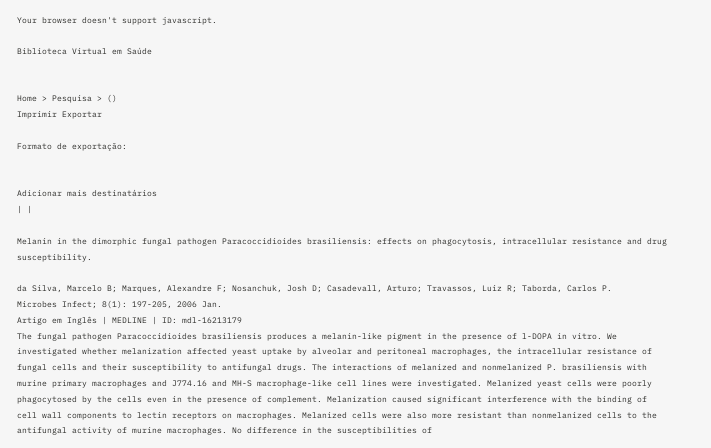Your browser doesn't support javascript.

Biblioteca Virtual em Saúde


Home > Pesquisa > ()
Imprimir Exportar

Formato de exportação:


Adicionar mais destinatários
| |

Melanin in the dimorphic fungal pathogen Paracoccidioides brasiliensis: effects on phagocytosis, intracellular resistance and drug susceptibility.

da Silva, Marcelo B; Marques, Alexandre F; Nosanchuk, Josh D; Casadevall, Arturo; Travassos, Luiz R; Taborda, Carlos P.
Microbes Infect; 8(1): 197-205, 2006 Jan.
Artigo em Inglês | MEDLINE | ID: mdl-16213179
The fungal pathogen Paracoccidioides brasiliensis produces a melanin-like pigment in the presence of l-DOPA in vitro. We investigated whether melanization affected yeast uptake by alveolar and peritoneal macrophages, the intracellular resistance of fungal cells and their susceptibility to antifungal drugs. The interactions of melanized and nonmelanized P. brasiliensis with murine primary macrophages and J774.16 and MH-S macrophage-like cell lines were investigated. Melanized yeast cells were poorly phagocytosed by the cells even in the presence of complement. Melanization caused significant interference with the binding of cell wall components to lectin receptors on macrophages. Melanized cells were also more resistant than nonmelanized cells to the antifungal activity of murine macrophages. No difference in the susceptibilities of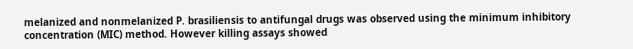melanized and nonmelanized P. brasiliensis to antifungal drugs was observed using the minimum inhibitory concentration (MIC) method. However killing assays showed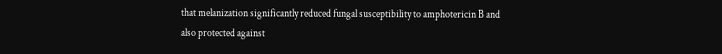that melanization significantly reduced fungal susceptibility to amphotericin B and also protected against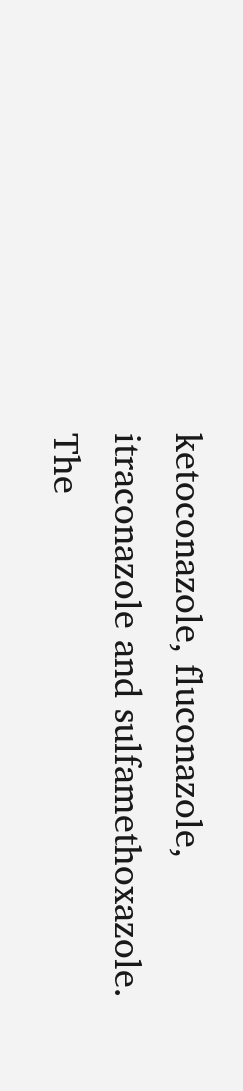ketoconazole, fluconazole, itraconazole and sulfamethoxazole. The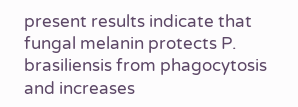present results indicate that fungal melanin protects P. brasiliensis from phagocytosis and increases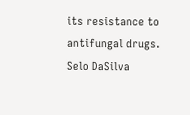its resistance to antifungal drugs.
Selo DaSilva